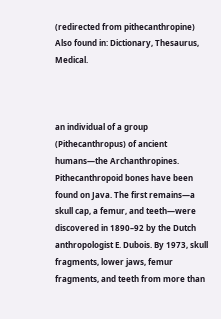(redirected from pithecanthropine)
Also found in: Dictionary, Thesaurus, Medical.



an individual of a group (Pithecanthropus) of ancient humans—the Archanthropines. Pithecanthropoid bones have been found on Java. The first remains—a skull cap, a femur, and teeth—were discovered in 1890–92 by the Dutch anthropologist E. Dubois. By 1973, skull fragments, lower jaws, femur fragments, and teeth from more than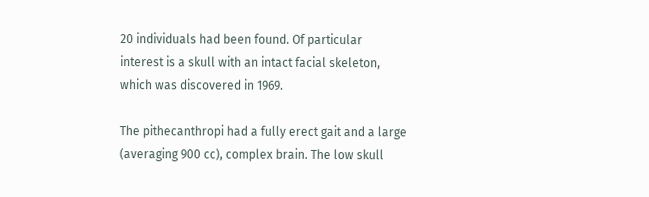20 individuals had been found. Of particular interest is a skull with an intact facial skeleton, which was discovered in 1969.

The pithecanthropi had a fully erect gait and a large (averaging 900 cc), complex brain. The low skull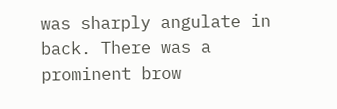was sharply angulate in back. There was a prominent brow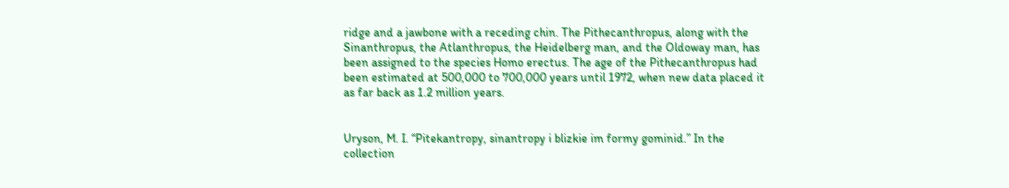ridge and a jawbone with a receding chin. The Pithecanthropus, along with the Sinanthropus, the Atlanthropus, the Heidelberg man, and the Oldoway man, has been assigned to the species Homo erectus. The age of the Pithecanthropus had been estimated at 500,000 to 700,000 years until 1972, when new data placed it as far back as 1.2 million years.


Uryson, M. I. “Pitekantropy, sinantropy i blizkie im formy gominid.” In the collection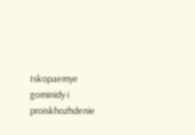Iskopaemye gominidy i proiskhozhdenie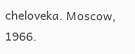cheloveka. Moscow, 1966.